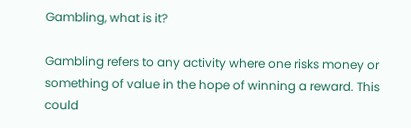Gambling, what is it?

Gambling refers to any activity where one risks money or something of value in the hope of winning a reward. This could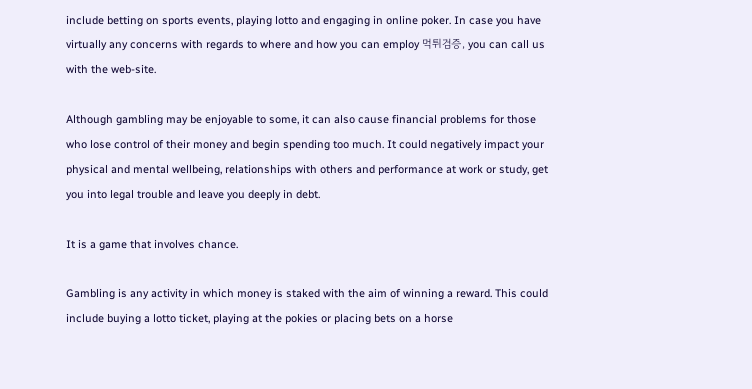include betting on sports events, playing lotto and engaging in online poker. In case you have virtually any concerns with regards to where and how you can employ 먹튀검증, you can call us with the web-site.

Although gambling may be enjoyable to some, it can also cause financial problems for those who lose control of their money and begin spending too much. It could negatively impact your physical and mental wellbeing, relationships with others and performance at work or study, get you into legal trouble and leave you deeply in debt.

It is a game that involves chance.

Gambling is any activity in which money is staked with the aim of winning a reward. This could include buying a lotto ticket, playing at the pokies or placing bets on a horse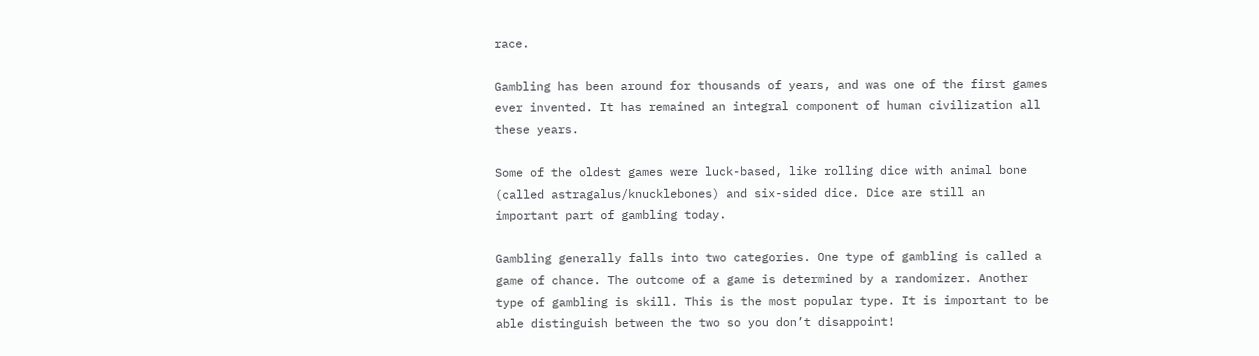race.

Gambling has been around for thousands of years, and was one of the first games ever invented. It has remained an integral component of human civilization all these years.

Some of the oldest games were luck-based, like rolling dice with animal bone (called astragalus/knucklebones) and six-sided dice. Dice are still an important part of gambling today.

Gambling generally falls into two categories. One type of gambling is called a game of chance. The outcome of a game is determined by a randomizer. Another type of gambling is skill. This is the most popular type. It is important to be able distinguish between the two so you don’t disappoint!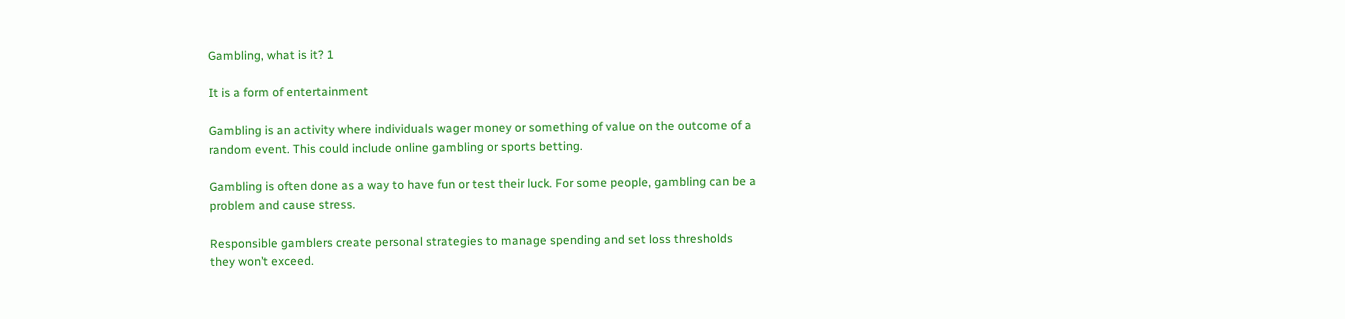Gambling, what is it? 1

It is a form of entertainment

Gambling is an activity where individuals wager money or something of value on the outcome of a random event. This could include online gambling or sports betting.

Gambling is often done as a way to have fun or test their luck. For some people, gambling can be a problem and cause stress.

Responsible gamblers create personal strategies to manage spending and set loss thresholds they won’t exceed.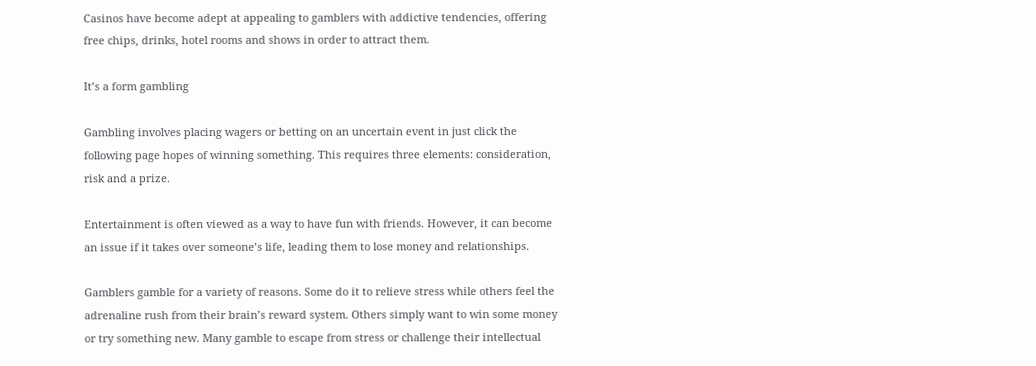Casinos have become adept at appealing to gamblers with addictive tendencies, offering free chips, drinks, hotel rooms and shows in order to attract them.

It’s a form gambling

Gambling involves placing wagers or betting on an uncertain event in just click the following page hopes of winning something. This requires three elements: consideration, risk and a prize.

Entertainment is often viewed as a way to have fun with friends. However, it can become an issue if it takes over someone’s life, leading them to lose money and relationships.

Gamblers gamble for a variety of reasons. Some do it to relieve stress while others feel the adrenaline rush from their brain’s reward system. Others simply want to win some money or try something new. Many gamble to escape from stress or challenge their intellectual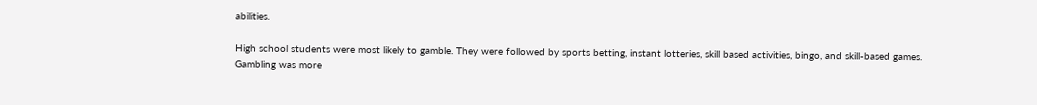abilities.

High school students were most likely to gamble. They were followed by sports betting, instant lotteries, skill based activities, bingo, and skill-based games. Gambling was more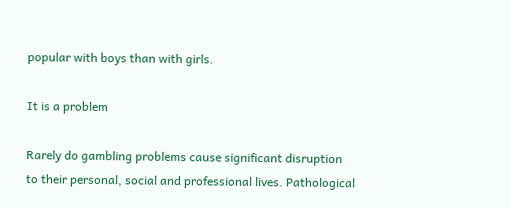popular with boys than with girls.

It is a problem

Rarely do gambling problems cause significant disruption to their personal, social and professional lives. Pathological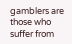gamblers are those who suffer from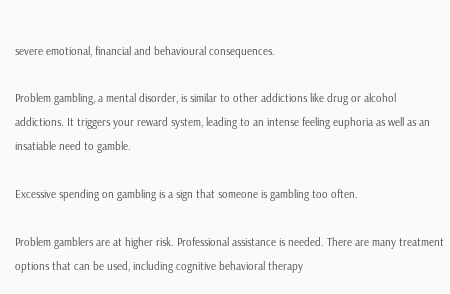severe emotional, financial and behavioural consequences.

Problem gambling, a mental disorder, is similar to other addictions like drug or alcohol addictions. It triggers your reward system, leading to an intense feeling euphoria as well as an insatiable need to gamble.

Excessive spending on gambling is a sign that someone is gambling too often.

Problem gamblers are at higher risk. Professional assistance is needed. There are many treatment options that can be used, including cognitive behavioral therapy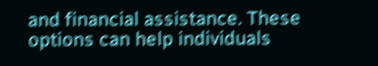and financial assistance. These options can help individuals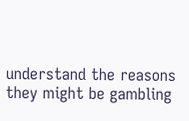understand the reasons they might be gambling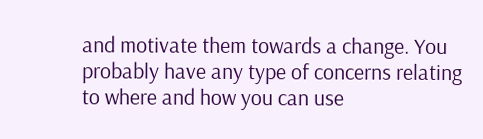and motivate them towards a change. You probably have any type of concerns relating to where and how you can use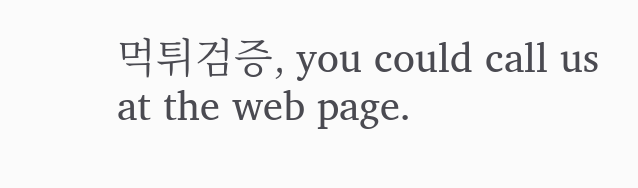먹튀검증, you could call us at the web page.